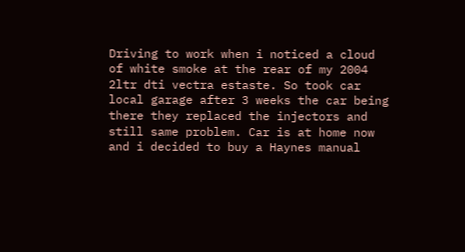Driving to work when i noticed a cloud of white smoke at the rear of my 2004 2ltr dti vectra estaste. So took car local garage after 3 weeks the car being there they replaced the injectors and still same problem. Car is at home now and i decided to buy a Haynes manual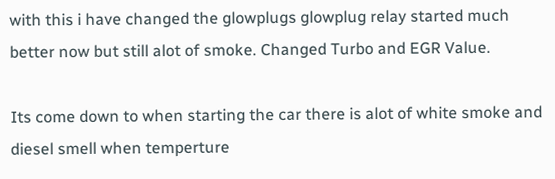with this i have changed the glowplugs glowplug relay started much better now but still alot of smoke. Changed Turbo and EGR Value.

Its come down to when starting the car there is alot of white smoke and diesel smell when temperture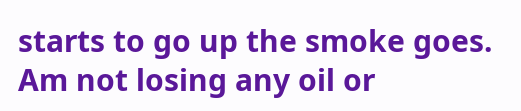starts to go up the smoke goes. Am not losing any oil or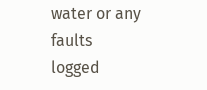water or any faults logged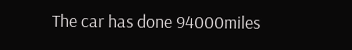The car has done 94000miles